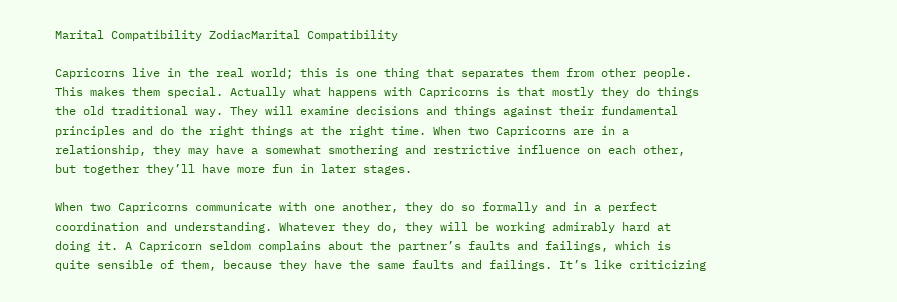Marital Compatibility ZodiacMarital Compatibility

Capricorns live in the real world; this is one thing that separates them from other people. This makes them special. Actually what happens with Capricorns is that mostly they do things the old traditional way. They will examine decisions and things against their fundamental principles and do the right things at the right time. When two Capricorns are in a relationship, they may have a somewhat smothering and restrictive influence on each other, but together they’ll have more fun in later stages.

When two Capricorns communicate with one another, they do so formally and in a perfect coordination and understanding. Whatever they do, they will be working admirably hard at doing it. A Capricorn seldom complains about the partner’s faults and failings, which is quite sensible of them, because they have the same faults and failings. It’s like criticizing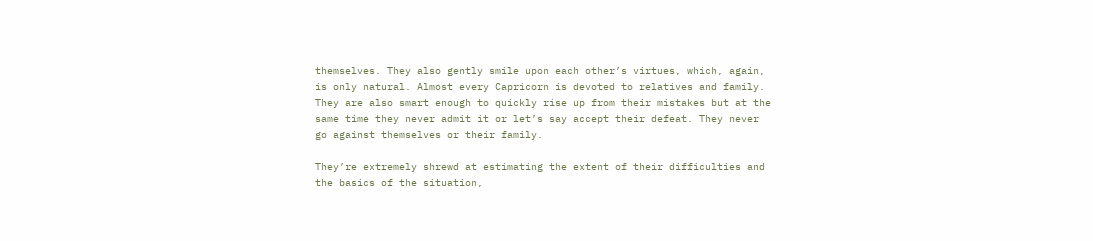themselves. They also gently smile upon each other’s virtues, which, again, is only natural. Almost every Capricorn is devoted to relatives and family. They are also smart enough to quickly rise up from their mistakes but at the same time they never admit it or let’s say accept their defeat. They never go against themselves or their family.

They’re extremely shrewd at estimating the extent of their difficulties and the basics of the situation,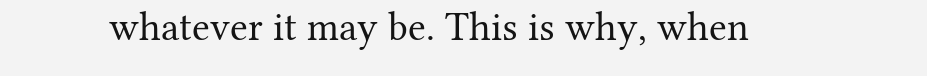whatever it may be. This is why, when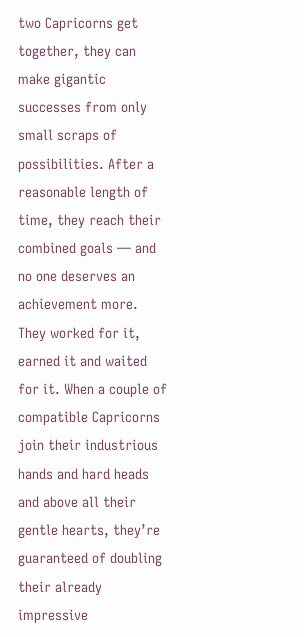two Capricorns get together, they can make gigantic successes from only small scraps of possibilities. After a reasonable length of time, they reach their combined goals — and no one deserves an achievement more. They worked for it, earned it and waited for it. When a couple of compatible Capricorns join their industrious hands and hard heads and above all their gentle hearts, they’re guaranteed of doubling their already impressive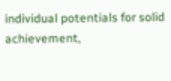individual potentials for solid achievement,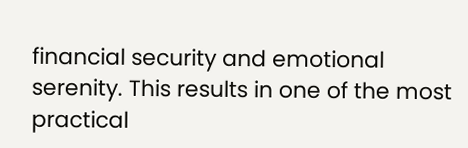financial security and emotional serenity. This results in one of the most practical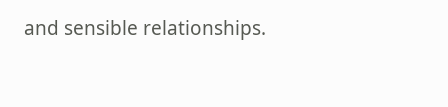and sensible relationships.